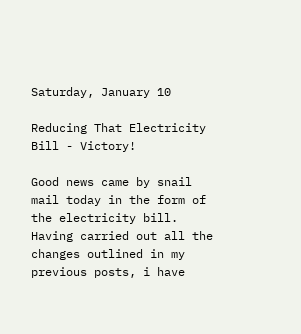Saturday, January 10

Reducing That Electricity Bill - Victory!

Good news came by snail mail today in the form of the electricity bill. Having carried out all the changes outlined in my previous posts, i have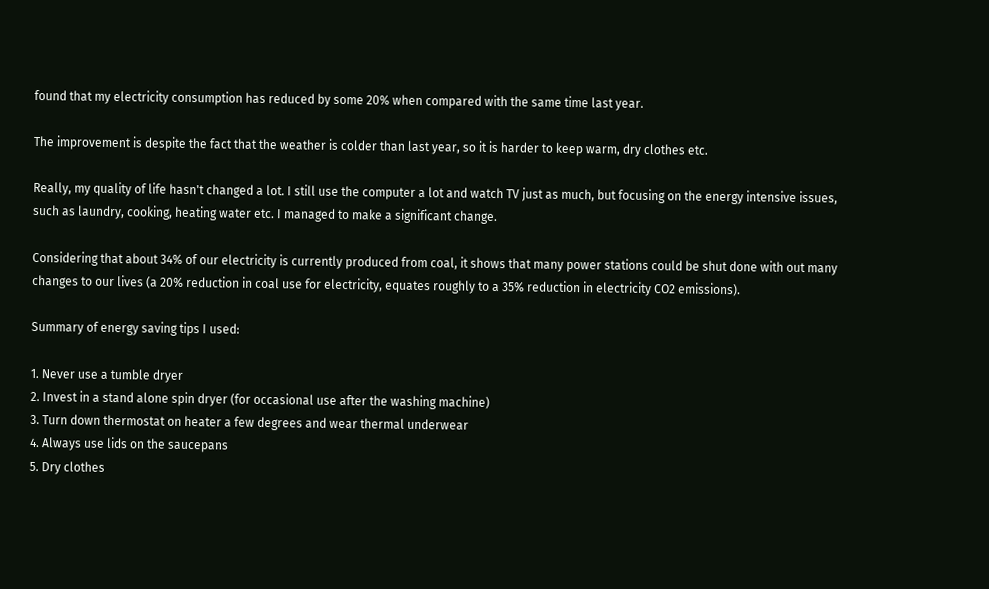found that my electricity consumption has reduced by some 20% when compared with the same time last year.

The improvement is despite the fact that the weather is colder than last year, so it is harder to keep warm, dry clothes etc.

Really, my quality of life hasn't changed a lot. I still use the computer a lot and watch TV just as much, but focusing on the energy intensive issues, such as laundry, cooking, heating water etc. I managed to make a significant change.

Considering that about 34% of our electricity is currently produced from coal, it shows that many power stations could be shut done with out many changes to our lives (a 20% reduction in coal use for electricity, equates roughly to a 35% reduction in electricity CO2 emissions).

Summary of energy saving tips I used:

1. Never use a tumble dryer
2. Invest in a stand alone spin dryer (for occasional use after the washing machine)
3. Turn down thermostat on heater a few degrees and wear thermal underwear
4. Always use lids on the saucepans
5. Dry clothes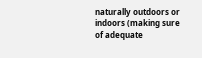naturally outdoors or indoors (making sure of adequate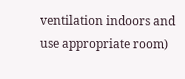ventilation indoors and use appropriate room)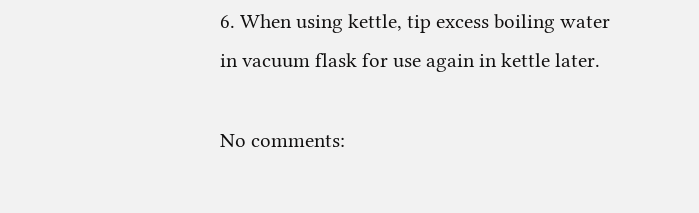6. When using kettle, tip excess boiling water in vacuum flask for use again in kettle later.

No comments: